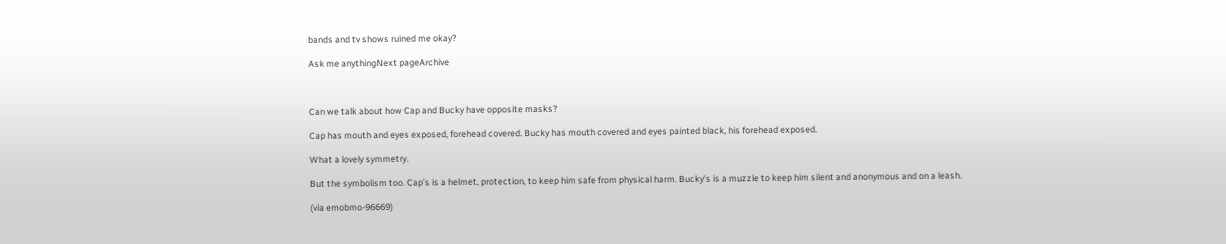bands and tv shows ruined me okay?

Ask me anythingNext pageArchive



Can we talk about how Cap and Bucky have opposite masks?

Cap has mouth and eyes exposed, forehead covered. Bucky has mouth covered and eyes painted black, his forehead exposed.

What a lovely symmetry.

But the symbolism too. Cap’s is a helmet, protection, to keep him safe from physical harm. Bucky’s is a muzzle to keep him silent and anonymous and on a leash.

(via emobmo-96669)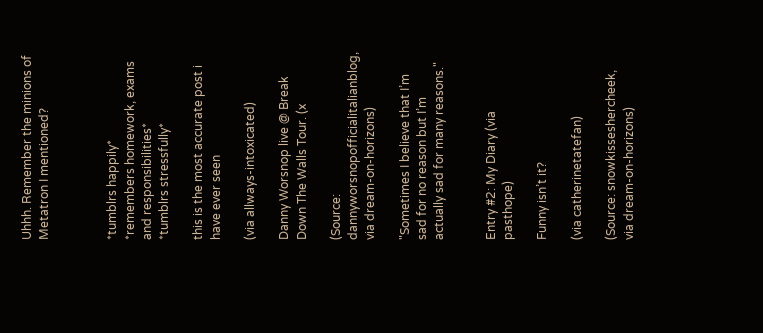Uhhh. Remember the minions of Metatron I mentioned?



*tumblrs happily*
*remembers homework, exams and responsibilities*
*tumblrs stressfully*

this is the most accurate post i have ever seen

(via allways-intoxicated)

Danny Worsnop live @ Break Down The Walls Tour. (x

(Source: dannyworsnopofficialitalianblog, via dream-on-horizons)

"Sometimes I believe that I’m sad for no reason but I’m actually sad for many reasons."


Entry #2: My Diary (via pasthope)

Funny isn’t it?

(via catherinetatefan)

(Source: snowkisseshercheek, via dream-on-horizons)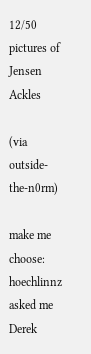12/50 pictures of Jensen Ackles

(via outside-the-n0rm)

make me choose: hoechlinnz asked me Derek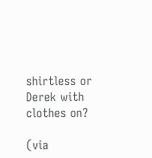shirtless or Derek with clothes on?

(via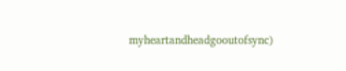myheartandheadgooutofsync)